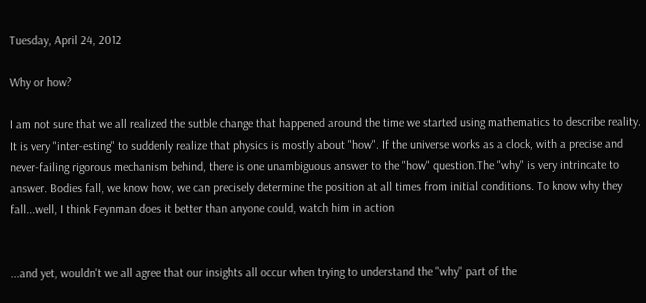Tuesday, April 24, 2012

Why or how?

I am not sure that we all realized the sutble change that happened around the time we started using mathematics to describe reality. It is very "inter-esting" to suddenly realize that physics is mostly about "how". If the universe works as a clock, with a precise and never-failing rigorous mechanism behind, there is one unambiguous answer to the "how" question.The "why" is very intrincate to answer. Bodies fall, we know how, we can precisely determine the position at all times from initial conditions. To know why they fall...well, I think Feynman does it better than anyone could, watch him in action


...and yet, wouldn't we all agree that our insights all occur when trying to understand the "why" part of the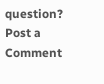question?
Post a Comment